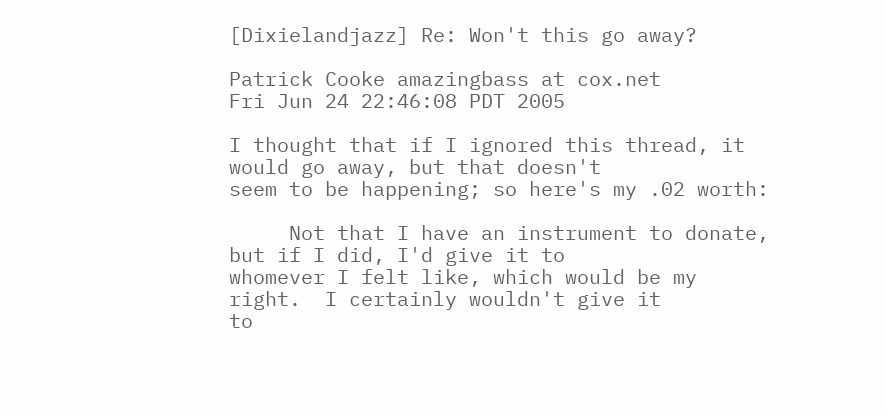[Dixielandjazz] Re: Won't this go away?

Patrick Cooke amazingbass at cox.net
Fri Jun 24 22:46:08 PDT 2005

I thought that if I ignored this thread, it would go away, but that doesn't
seem to be happening; so here's my .02 worth:

     Not that I have an instrument to donate, but if I did, I'd give it to
whomever I felt like, which would be my right.  I certainly wouldn't give it
to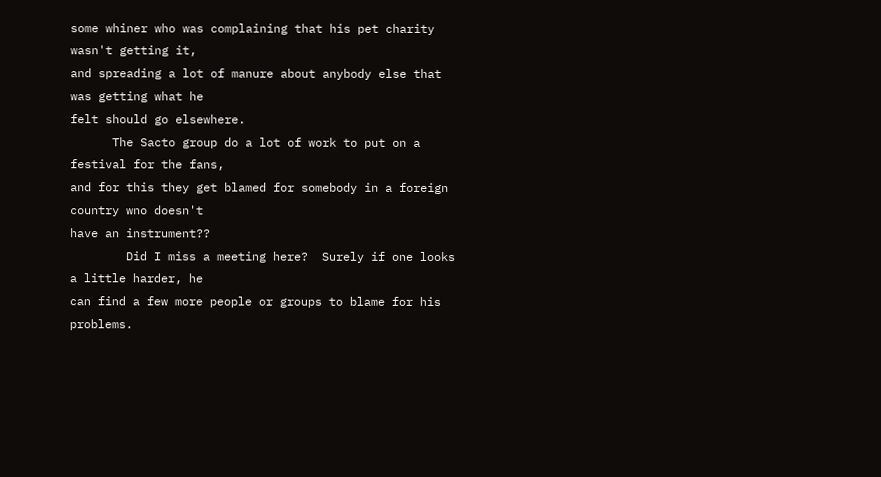some whiner who was complaining that his pet charity wasn't getting it,
and spreading a lot of manure about anybody else that was getting what he
felt should go elsewhere.
      The Sacto group do a lot of work to put on a festival for the fans,
and for this they get blamed for somebody in a foreign country wno doesn't
have an instrument??
        Did I miss a meeting here?  Surely if one looks a little harder, he
can find a few more people or groups to blame for his problems.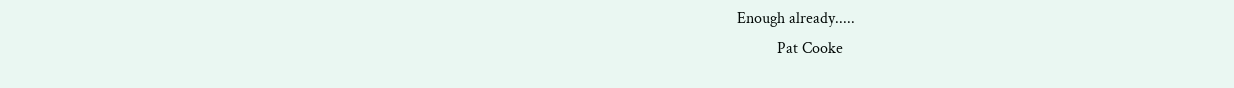Enough already.....
          Pat Cooke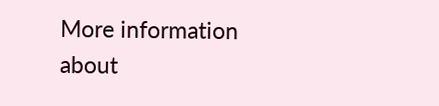More information about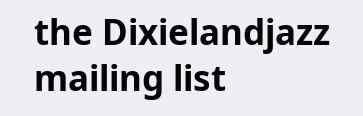the Dixielandjazz mailing list